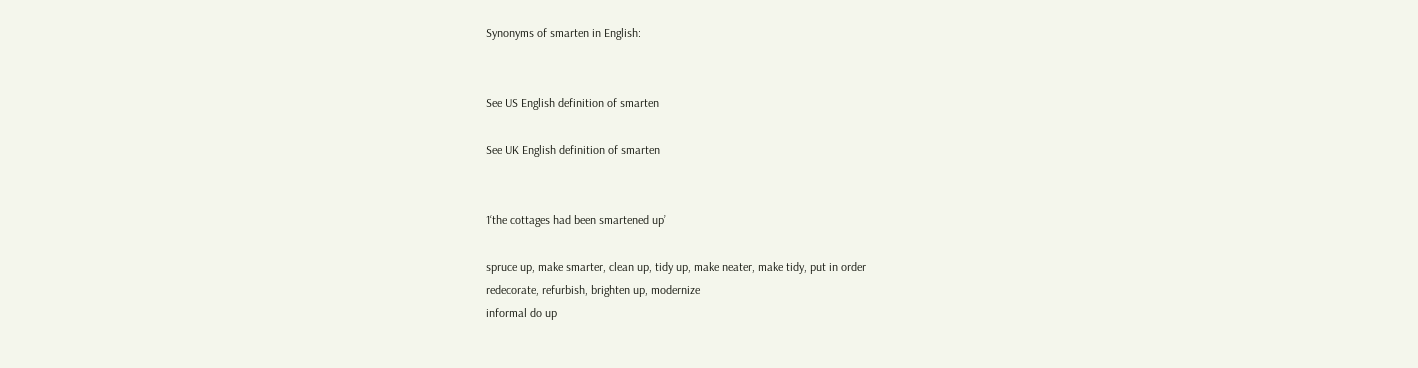Synonyms of smarten in English:


See US English definition of smarten

See UK English definition of smarten


1‘the cottages had been smartened up’

spruce up, make smarter, clean up, tidy up, make neater, make tidy, put in order
redecorate, refurbish, brighten up, modernize
informal do up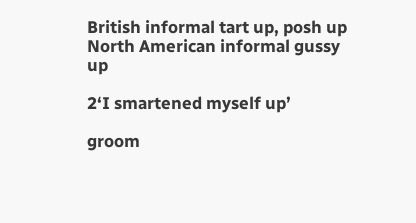British informal tart up, posh up
North American informal gussy up

2‘I smartened myself up’

groom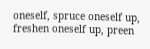oneself, spruce oneself up, freshen oneself up, preen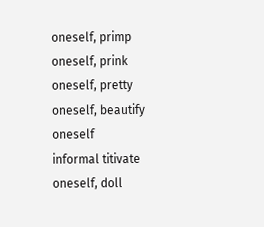oneself, primp oneself, prink oneself, pretty oneself, beautify oneself
informal titivate oneself, doll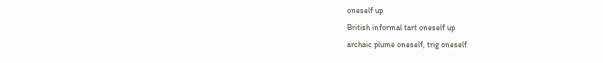oneself up
British informal tart oneself up
archaic plume oneself, trig oneself